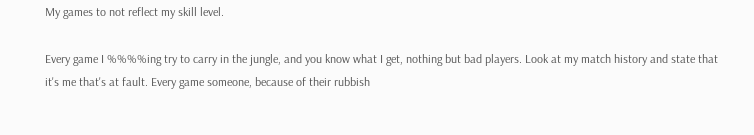My games to not reflect my skill level.

Every game I %%%%ing try to carry in the jungle, and you know what I get, nothing but bad players. Look at my match history and state that it's me that's at fault. Every game someone, because of their rubbish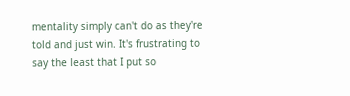mentality simply can't do as they're told and just win. It's frustrating to say the least that I put so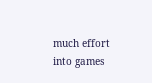much effort into games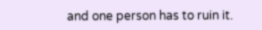and one person has to ruin it.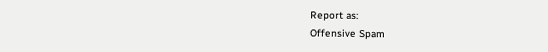Report as:
Offensive Spam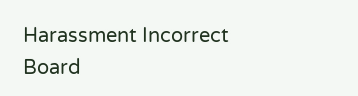Harassment Incorrect Board